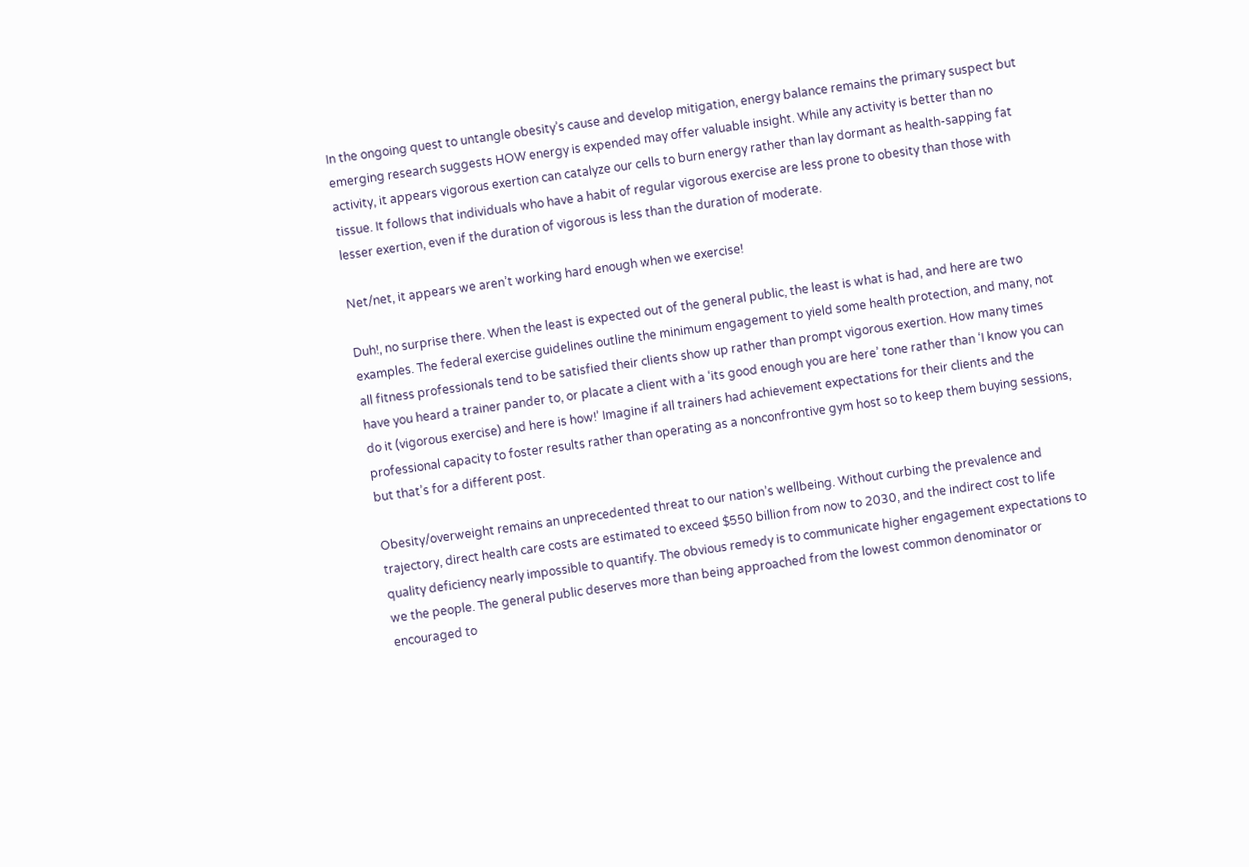In the ongoing quest to untangle obesity’s cause and develop mitigation, energy balance remains the primary suspect but emerging research suggests HOW energy is expended may offer valuable insight. While any activity is better than no activity, it appears vigorous exertion can catalyze our cells to burn energy rather than lay dormant as health-sapping fat tissue. It follows that individuals who have a habit of regular vigorous exercise are less prone to obesity than those with lesser exertion, even if the duration of vigorous is less than the duration of moderate.

Net/net, it appears we aren’t working hard enough when we exercise!

Duh!, no surprise there. When the least is expected out of the general public, the least is what is had, and here are two examples. The federal exercise guidelines outline the minimum engagement to yield some health protection, and many, not all fitness professionals tend to be satisfied their clients show up rather than prompt vigorous exertion. How many times have you heard a trainer pander to, or placate a client with a ‘its good enough you are here’ tone rather than ‘I know you can do it (vigorous exercise) and here is how!’ Imagine if all trainers had achievement expectations for their clients and the professional capacity to foster results rather than operating as a nonconfrontive gym host so to keep them buying sessions, but that’s for a different post.

Obesity/overweight remains an unprecedented threat to our nation’s wellbeing. Without curbing the prevalence and trajectory, direct health care costs are estimated to exceed $550 billion from now to 2030, and the indirect cost to life quality deficiency nearly impossible to quantify. The obvious remedy is to communicate higher engagement expectations to we the people. The general public deserves more than being approached from the lowest common denominator or encouraged to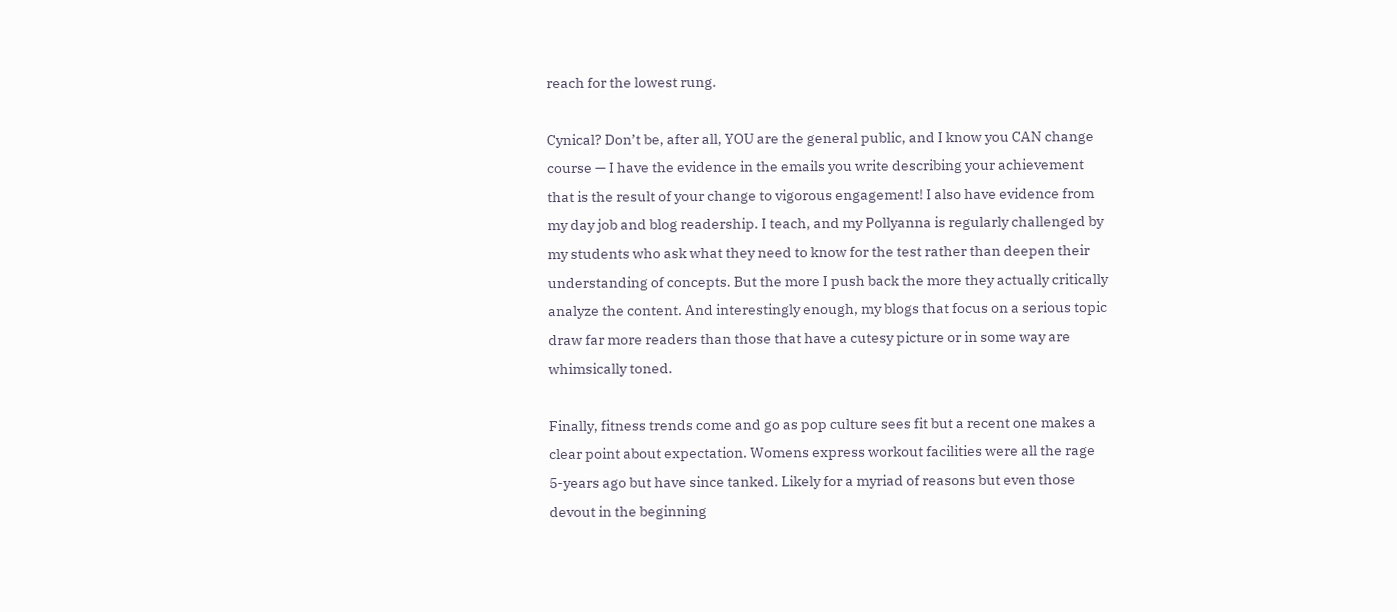reach for the lowest rung.

Cynical? Don’t be, after all, YOU are the general public, and I know you CAN change course — I have the evidence in the emails you write describing your achievement that is the result of your change to vigorous engagement! I also have evidence from my day job and blog readership. I teach, and my Pollyanna is regularly challenged by my students who ask what they need to know for the test rather than deepen their understanding of concepts. But the more I push back the more they actually critically analyze the content. And interestingly enough, my blogs that focus on a serious topic draw far more readers than those that have a cutesy picture or in some way are whimsically toned.

Finally, fitness trends come and go as pop culture sees fit but a recent one makes a clear point about expectation. Womens express workout facilities were all the rage 5-years ago but have since tanked. Likely for a myriad of reasons but even those devout in the beginning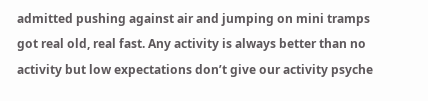admitted pushing against air and jumping on mini tramps got real old, real fast. Any activity is always better than no activity but low expectations don’t give our activity psyche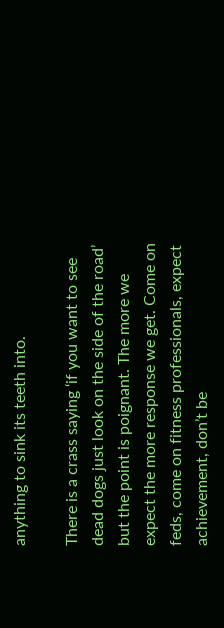anything to sink its teeth into.

There is a crass saying ‘if you want to see dead dogs just look on the side of the road’ but the point is poignant. The more we expect the more response we get. Come on feds, come on fitness professionals, expect achievement, don’t be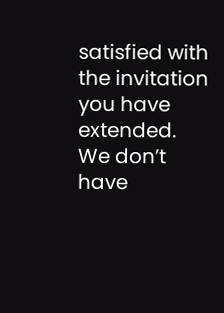satisfied with the invitation you have extended. We don’t have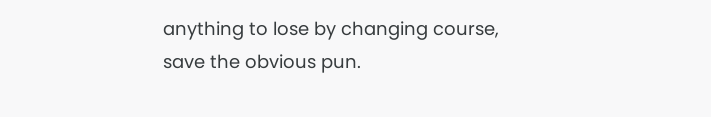anything to lose by changing course, save the obvious pun.